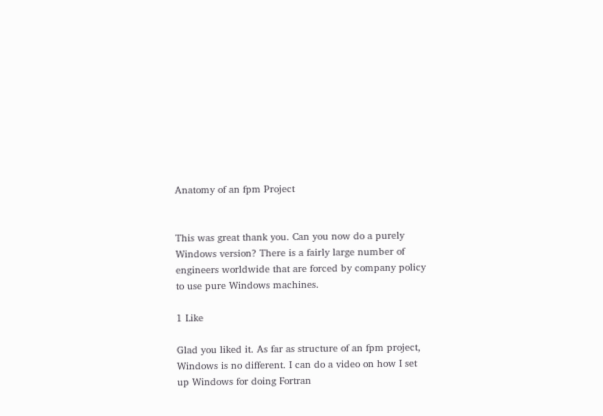Anatomy of an fpm Project


This was great thank you. Can you now do a purely Windows version? There is a fairly large number of engineers worldwide that are forced by company policy to use pure Windows machines.

1 Like

Glad you liked it. As far as structure of an fpm project, Windows is no different. I can do a video on how I set up Windows for doing Fortran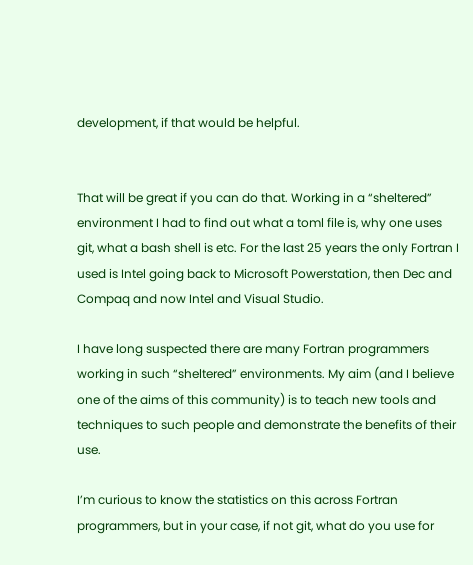development, if that would be helpful.


That will be great if you can do that. Working in a “sheltered” environment I had to find out what a toml file is, why one uses git, what a bash shell is etc. For the last 25 years the only Fortran I used is Intel going back to Microsoft Powerstation, then Dec and Compaq and now Intel and Visual Studio.

I have long suspected there are many Fortran programmers working in such “sheltered” environments. My aim (and I believe one of the aims of this community) is to teach new tools and techniques to such people and demonstrate the benefits of their use.

I’m curious to know the statistics on this across Fortran programmers, but in your case, if not git, what do you use for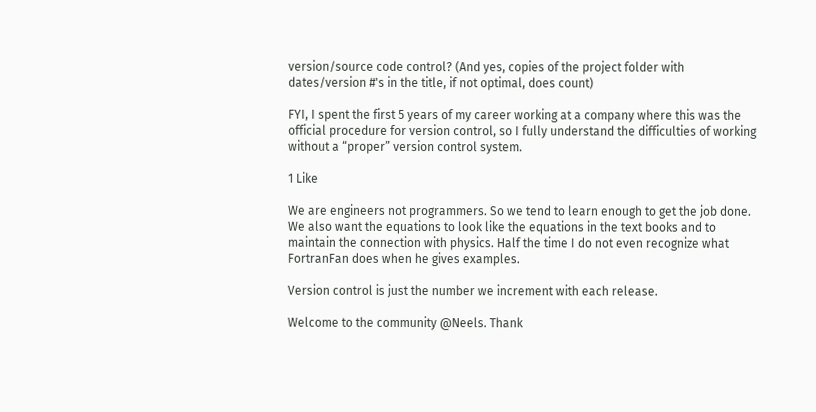version/source code control? (And yes, copies of the project folder with dates/version #'s in the title, if not optimal, does count)

FYI, I spent the first 5 years of my career working at a company where this was the official procedure for version control, so I fully understand the difficulties of working without a “proper” version control system.

1 Like

We are engineers not programmers. So we tend to learn enough to get the job done. We also want the equations to look like the equations in the text books and to maintain the connection with physics. Half the time I do not even recognize what FortranFan does when he gives examples.

Version control is just the number we increment with each release.

Welcome to the community @Neels. Thank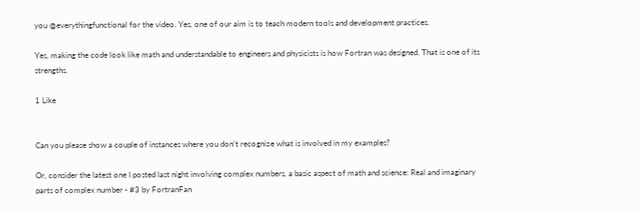you @everythingfunctional for the video. Yes, one of our aim is to teach modern tools and development practices.

Yes, making the code look like math and understandable to engineers and physicists is how Fortran was designed. That is one of its strengths.

1 Like


Can you please show a couple of instances where you don’t recognize what is involved in my examples?

Or, consider the latest one I posted last night involving complex numbers, a basic aspect of math and science: Real and imaginary parts of complex number - #3 by FortranFan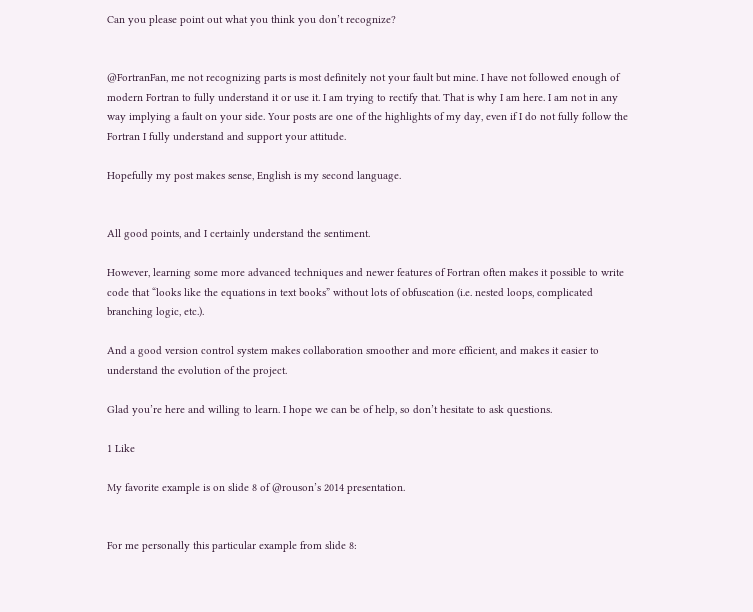Can you please point out what you think you don’t recognize?


@FortranFan, me not recognizing parts is most definitely not your fault but mine. I have not followed enough of modern Fortran to fully understand it or use it. I am trying to rectify that. That is why I am here. I am not in any way implying a fault on your side. Your posts are one of the highlights of my day, even if I do not fully follow the Fortran I fully understand and support your attitude.

Hopefully my post makes sense, English is my second language.


All good points, and I certainly understand the sentiment.

However, learning some more advanced techniques and newer features of Fortran often makes it possible to write code that “looks like the equations in text books” without lots of obfuscation (i.e. nested loops, complicated branching logic, etc.).

And a good version control system makes collaboration smoother and more efficient, and makes it easier to understand the evolution of the project.

Glad you’re here and willing to learn. I hope we can be of help, so don’t hesitate to ask questions.

1 Like

My favorite example is on slide 8 of @rouson’s 2014 presentation.


For me personally this particular example from slide 8: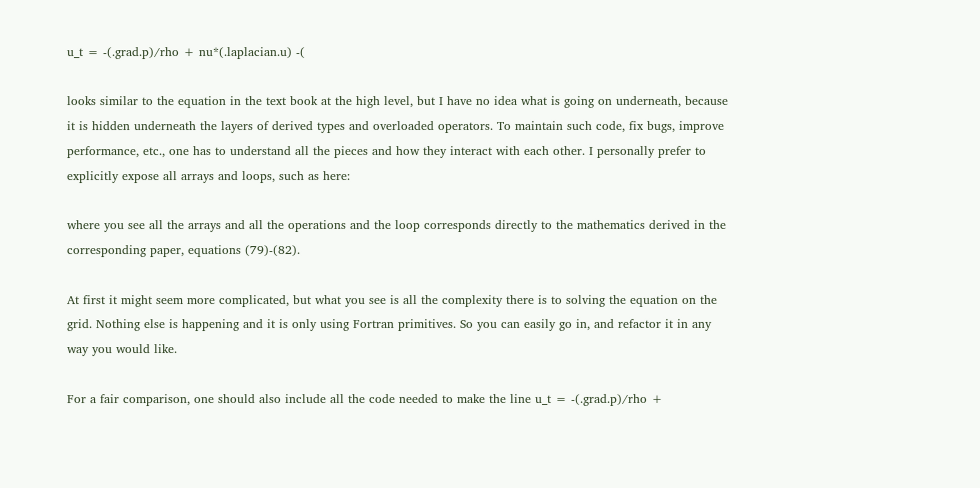u_t = -(.grad.p)/rho + nu*(.laplacian.u) -(

looks similar to the equation in the text book at the high level, but I have no idea what is going on underneath, because it is hidden underneath the layers of derived types and overloaded operators. To maintain such code, fix bugs, improve performance, etc., one has to understand all the pieces and how they interact with each other. I personally prefer to explicitly expose all arrays and loops, such as here:

where you see all the arrays and all the operations and the loop corresponds directly to the mathematics derived in the corresponding paper, equations (79)-(82).

At first it might seem more complicated, but what you see is all the complexity there is to solving the equation on the grid. Nothing else is happening and it is only using Fortran primitives. So you can easily go in, and refactor it in any way you would like.

For a fair comparison, one should also include all the code needed to make the line u_t = -(.grad.p)/rho +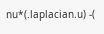nu*(.laplacian.u) -(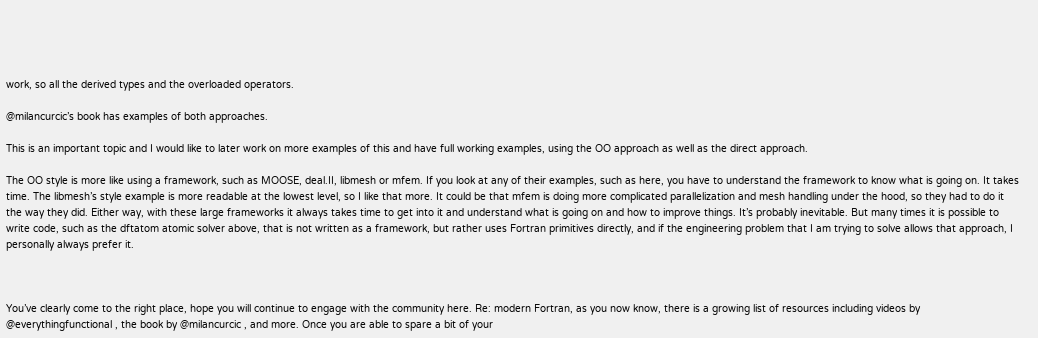work, so all the derived types and the overloaded operators.

@milancurcic’s book has examples of both approaches.

This is an important topic and I would like to later work on more examples of this and have full working examples, using the OO approach as well as the direct approach.

The OO style is more like using a framework, such as MOOSE, deal.II, libmesh or mfem. If you look at any of their examples, such as here, you have to understand the framework to know what is going on. It takes time. The libmesh’s style example is more readable at the lowest level, so I like that more. It could be that mfem is doing more complicated parallelization and mesh handling under the hood, so they had to do it the way they did. Either way, with these large frameworks it always takes time to get into it and understand what is going on and how to improve things. It’s probably inevitable. But many times it is possible to write code, such as the dftatom atomic solver above, that is not written as a framework, but rather uses Fortran primitives directly, and if the engineering problem that I am trying to solve allows that approach, I personally always prefer it.



You’ve clearly come to the right place, hope you will continue to engage with the community here. Re: modern Fortran, as you now know, there is a growing list of resources including videos by @everythingfunctional , the book by @milancurcic , and more. Once you are able to spare a bit of your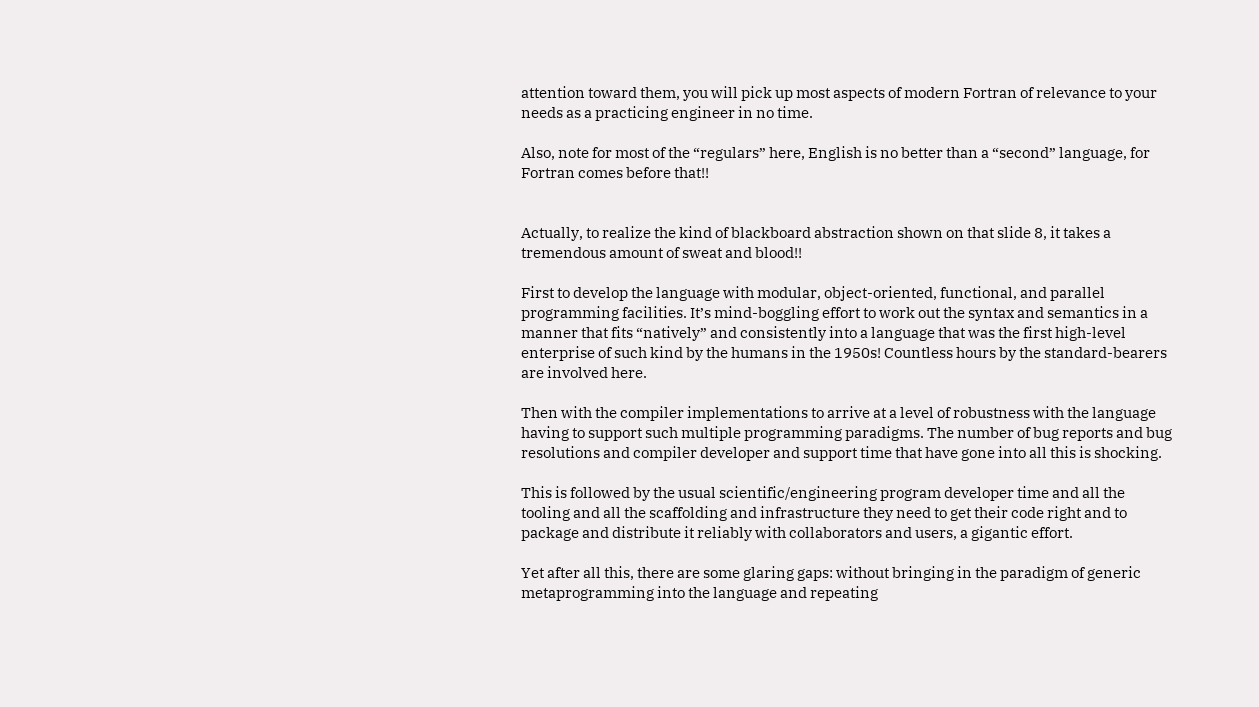attention toward them, you will pick up most aspects of modern Fortran of relevance to your needs as a practicing engineer in no time.

Also, note for most of the “regulars” here, English is no better than a “second” language, for Fortran comes before that!!


Actually, to realize the kind of blackboard abstraction shown on that slide 8, it takes a tremendous amount of sweat and blood!!

First to develop the language with modular, object-oriented, functional, and parallel programming facilities. It’s mind-boggling effort to work out the syntax and semantics in a manner that fits “natively” and consistently into a language that was the first high-level enterprise of such kind by the humans in the 1950s! Countless hours by the standard-bearers are involved here.

Then with the compiler implementations to arrive at a level of robustness with the language having to support such multiple programming paradigms. The number of bug reports and bug resolutions and compiler developer and support time that have gone into all this is shocking.

This is followed by the usual scientific/engineering program developer time and all the tooling and all the scaffolding and infrastructure they need to get their code right and to package and distribute it reliably with collaborators and users, a gigantic effort.

Yet after all this, there are some glaring gaps: without bringing in the paradigm of generic metaprogramming into the language and repeating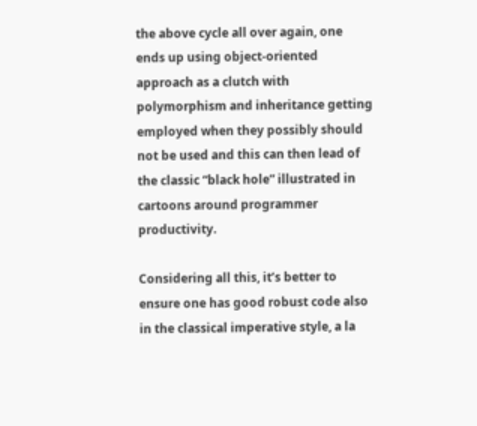the above cycle all over again, one ends up using object-oriented approach as a clutch with polymorphism and inheritance getting employed when they possibly should not be used and this can then lead of the classic “black hole” illustrated in cartoons around programmer productivity.

Considering all this, it’s better to ensure one has good robust code also in the classical imperative style, a la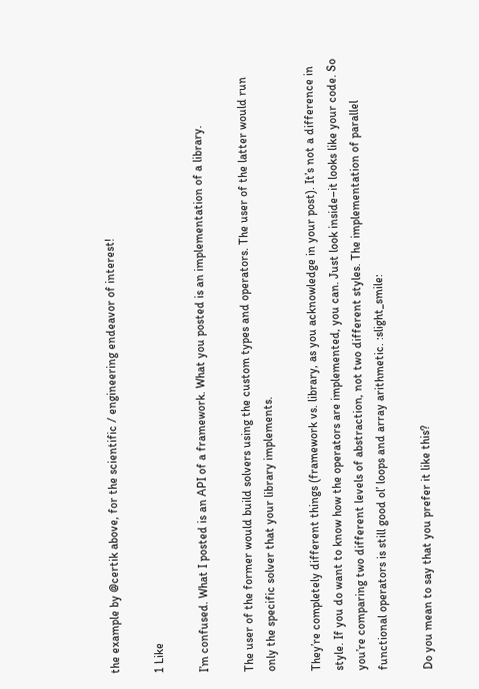the example by @certik above, for the scientific / engineering endeavor of interest!

1 Like

I’m confused. What I posted is an API of a framework. What you posted is an implementation of a library.

The user of the former would build solvers using the custom types and operators. The user of the latter would run only the specific solver that your library implements.

They’re completely different things (framework vs. library, as you acknowledge in your post). It’s not a difference in style. If you do want to know how the operators are implemented, you can. Just look inside–it looks like your code. So you’re comparing two different levels of abstraction, not two different styles. The implementation of parallel functional operators is still good ol’ loops and array arithmetic. :slight_smile:

Do you mean to say that you prefer it like this?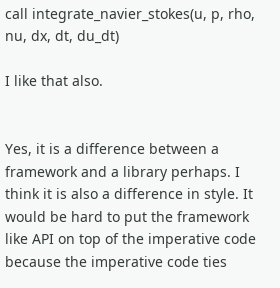call integrate_navier_stokes(u, p, rho, nu, dx, dt, du_dt)

I like that also.


Yes, it is a difference between a framework and a library perhaps. I think it is also a difference in style. It would be hard to put the framework like API on top of the imperative code because the imperative code ties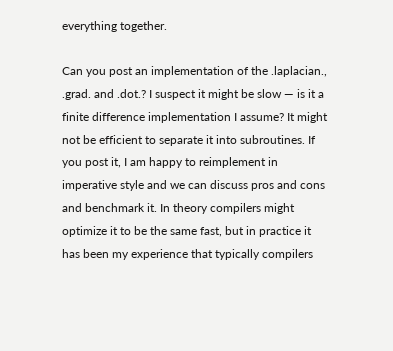everything together.

Can you post an implementation of the .laplacian., .grad. and .dot.? I suspect it might be slow — is it a finite difference implementation I assume? It might not be efficient to separate it into subroutines. If you post it, I am happy to reimplement in imperative style and we can discuss pros and cons and benchmark it. In theory compilers might optimize it to be the same fast, but in practice it has been my experience that typically compilers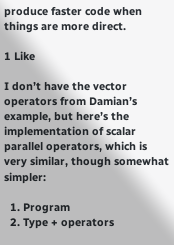produce faster code when things are more direct.

1 Like

I don’t have the vector operators from Damian’s example, but here’s the implementation of scalar parallel operators, which is very similar, though somewhat simpler:

  1. Program
  2. Type + operators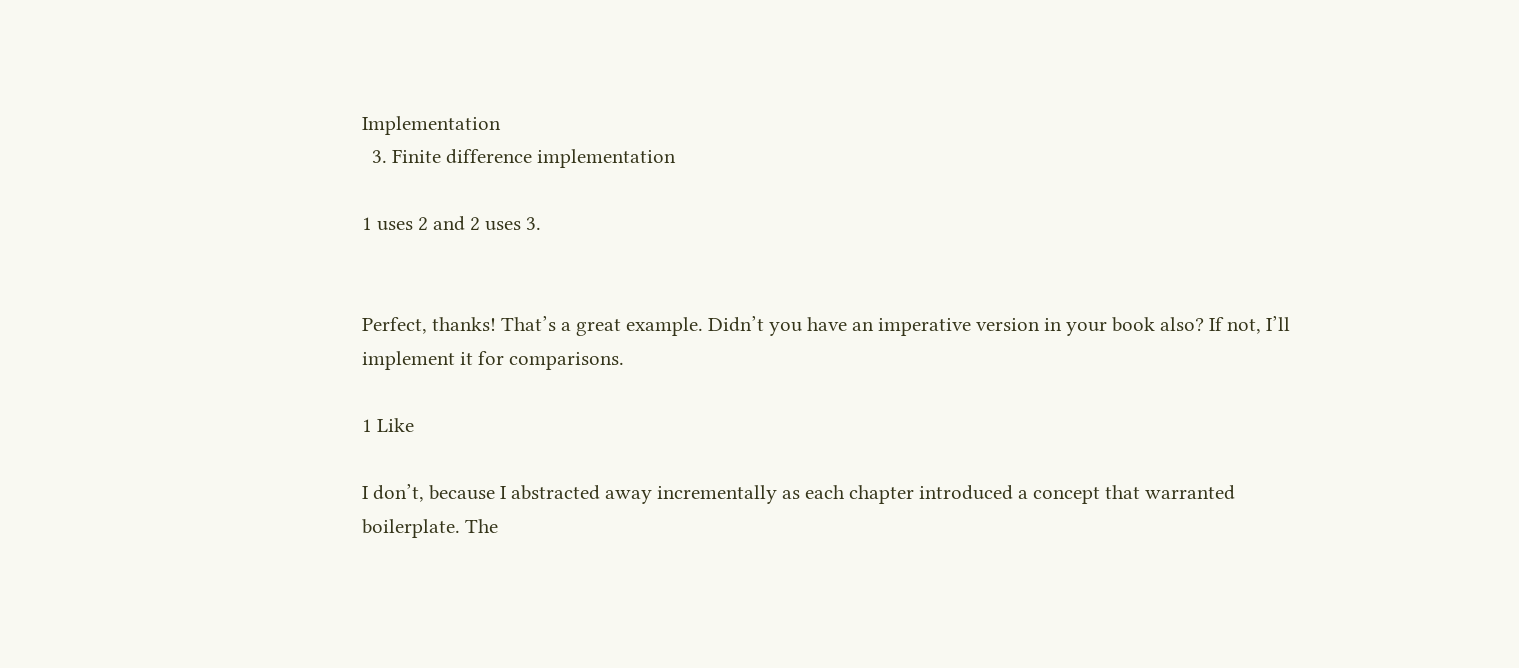Implementation
  3. Finite difference implementation

1 uses 2 and 2 uses 3.


Perfect, thanks! That’s a great example. Didn’t you have an imperative version in your book also? If not, I’ll implement it for comparisons.

1 Like

I don’t, because I abstracted away incrementally as each chapter introduced a concept that warranted boilerplate. The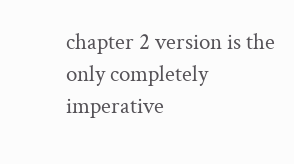chapter 2 version is the only completely imperative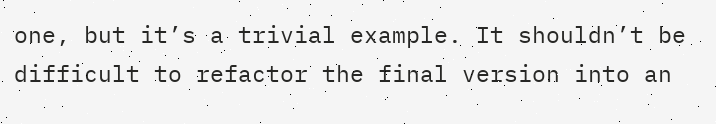one, but it’s a trivial example. It shouldn’t be difficult to refactor the final version into an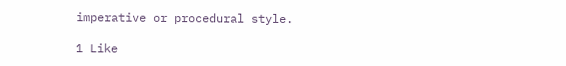imperative or procedural style.

1 Like